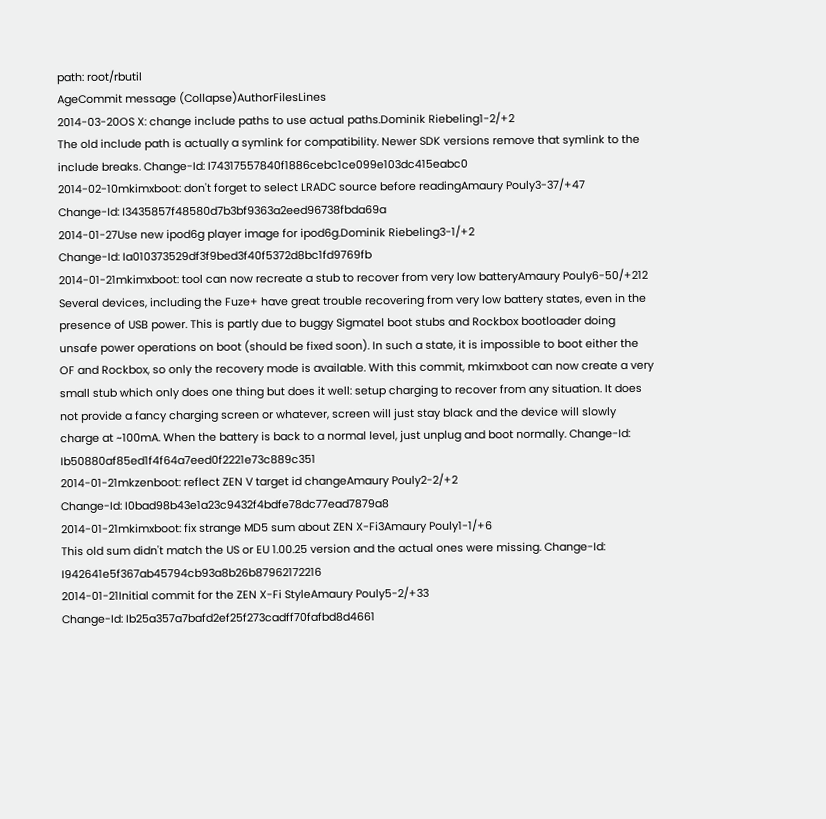path: root/rbutil
AgeCommit message (Collapse)AuthorFilesLines
2014-03-20OS X: change include paths to use actual paths.Dominik Riebeling1-2/+2
The old include path is actually a symlink for compatibility. Newer SDK versions remove that symlink to the include breaks. Change-Id: I74317557840f1886cebc1ce099e103dc415eabc0
2014-02-10mkimxboot: don't forget to select LRADC source before readingAmaury Pouly3-37/+47
Change-Id: I3435857f48580d7b3bf9363a2eed96738fbda69a
2014-01-27Use new ipod6g player image for ipod6g.Dominik Riebeling3-1/+2
Change-Id: Ia010373529df3f9bed3f40f5372d8bc1fd9769fb
2014-01-21mkimxboot: tool can now recreate a stub to recover from very low batteryAmaury Pouly6-50/+212
Several devices, including the Fuze+ have great trouble recovering from very low battery states, even in the presence of USB power. This is partly due to buggy Sigmatel boot stubs and Rockbox bootloader doing unsafe power operations on boot (should be fixed soon). In such a state, it is impossible to boot either the OF and Rockbox, so only the recovery mode is available. With this commit, mkimxboot can now create a very small stub which only does one thing but does it well: setup charging to recover from any situation. It does not provide a fancy charging screen or whatever, screen will just stay black and the device will slowly charge at ~100mA. When the battery is back to a normal level, just unplug and boot normally. Change-Id: Ib50880af85ed1f4f64a7eed0f2221e73c889c351
2014-01-21mkzenboot: reflect ZEN V target id changeAmaury Pouly2-2/+2
Change-Id: I0bad98b43e1a23c9432f4bdfe78dc77ead7879a8
2014-01-21mkimxboot: fix strange MD5 sum about ZEN X-Fi3Amaury Pouly1-1/+6
This old sum didn't match the US or EU 1.00.25 version and the actual ones were missing. Change-Id: I942641e5f367ab45794cb93a8b26b87962172216
2014-01-21Initial commit for the ZEN X-Fi StyleAmaury Pouly5-2/+33
Change-Id: Ib25a357a7bafd2ef25f273cadff70fafbd8d4661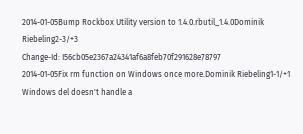2014-01-05Bump Rockbox Utility version to 1.4.0.rbutil_1.4.0Dominik Riebeling2-3/+3
Change-Id: I56cb05e2367a24341af6a8feb70f291628e78797
2014-01-05Fix rm function on Windows once more.Dominik Riebeling1-1/+1
Windows del doesn't handle a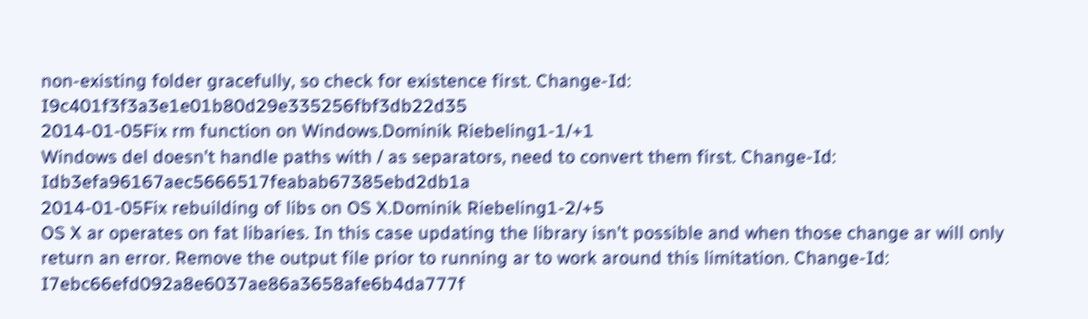non-existing folder gracefully, so check for existence first. Change-Id: I9c401f3f3a3e1e01b80d29e335256fbf3db22d35
2014-01-05Fix rm function on Windows.Dominik Riebeling1-1/+1
Windows del doesn't handle paths with / as separators, need to convert them first. Change-Id: Idb3efa96167aec5666517feabab67385ebd2db1a
2014-01-05Fix rebuilding of libs on OS X.Dominik Riebeling1-2/+5
OS X ar operates on fat libaries. In this case updating the library isn't possible and when those change ar will only return an error. Remove the output file prior to running ar to work around this limitation. Change-Id: I7ebc66efd092a8e6037ae86a3658afe6b4da777f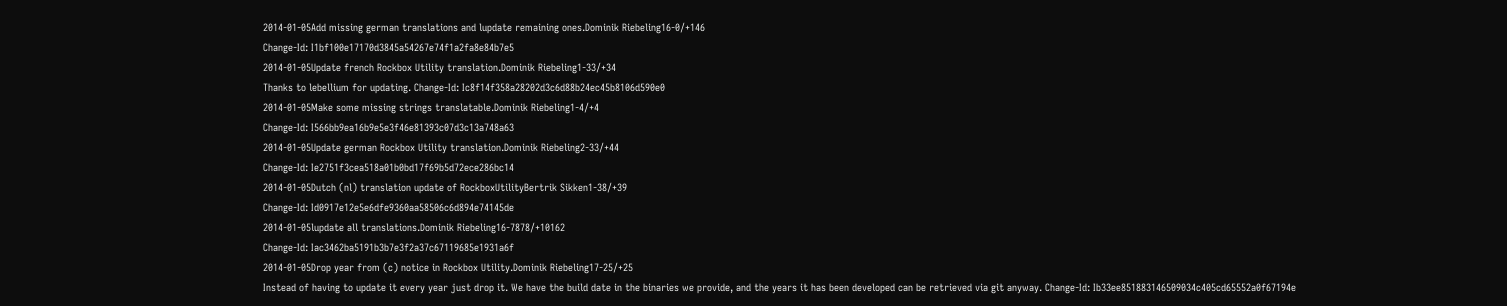2014-01-05Add missing german translations and lupdate remaining ones.Dominik Riebeling16-0/+146
Change-Id: I1bf100e17170d3845a54267e74f1a2fa8e84b7e5
2014-01-05Update french Rockbox Utility translation.Dominik Riebeling1-33/+34
Thanks to lebellium for updating. Change-Id: Ic8f14f358a28202d3c6d88b24ec45b8106d590e0
2014-01-05Make some missing strings translatable.Dominik Riebeling1-4/+4
Change-Id: I566bb9ea16b9e5e3f46e81393c07d3c13a748a63
2014-01-05Update german Rockbox Utility translation.Dominik Riebeling2-33/+44
Change-Id: Ie2751f3cea518a01b0bd17f69b5d72ece286bc14
2014-01-05Dutch (nl) translation update of RockboxUtilityBertrik Sikken1-38/+39
Change-Id: Id0917e12e5e6dfe9360aa58506c6d894e74145de
2014-01-05lupdate all translations.Dominik Riebeling16-7878/+10162
Change-Id: Iac3462ba5191b3b7e3f2a37c67119685e1931a6f
2014-01-05Drop year from (c) notice in Rockbox Utility.Dominik Riebeling17-25/+25
Instead of having to update it every year just drop it. We have the build date in the binaries we provide, and the years it has been developed can be retrieved via git anyway. Change-Id: Ib33ee851883146509034c405cd65552a0f67194e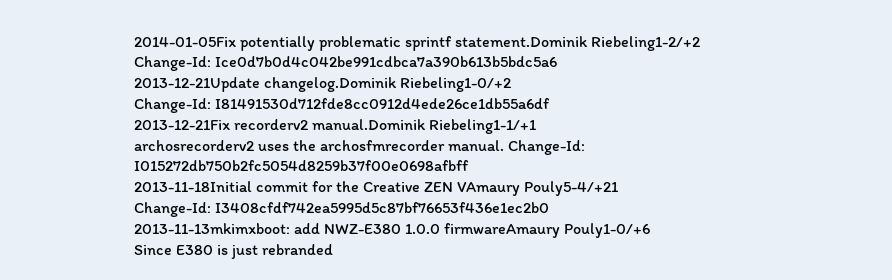2014-01-05Fix potentially problematic sprintf statement.Dominik Riebeling1-2/+2
Change-Id: Ice0d7b0d4c042be991cdbca7a390b613b5bdc5a6
2013-12-21Update changelog.Dominik Riebeling1-0/+2
Change-Id: I81491530d712fde8cc0912d4ede26ce1db55a6df
2013-12-21Fix recorderv2 manual.Dominik Riebeling1-1/+1
archosrecorderv2 uses the archosfmrecorder manual. Change-Id: I015272db750b2fc5054d8259b37f00e0698afbff
2013-11-18Initial commit for the Creative ZEN VAmaury Pouly5-4/+21
Change-Id: I3408cfdf742ea5995d5c87bf76653f436e1ec2b0
2013-11-13mkimxboot: add NWZ-E380 1.0.0 firmwareAmaury Pouly1-0/+6
Since E380 is just rebranded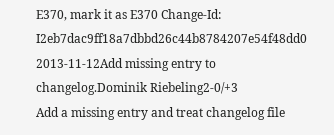E370, mark it as E370 Change-Id: I2eb7dac9ff18a7dbbd26c44b8784207e54f48dd0
2013-11-12Add missing entry to changelog.Dominik Riebeling2-0/+3
Add a missing entry and treat changelog file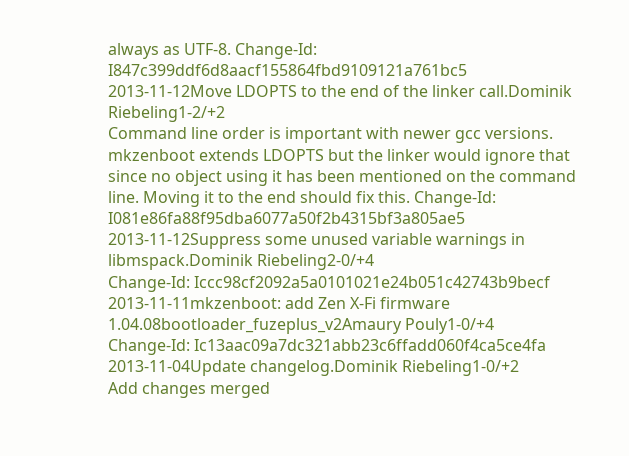always as UTF-8. Change-Id: I847c399ddf6d8aacf155864fbd9109121a761bc5
2013-11-12Move LDOPTS to the end of the linker call.Dominik Riebeling1-2/+2
Command line order is important with newer gcc versions. mkzenboot extends LDOPTS but the linker would ignore that since no object using it has been mentioned on the command line. Moving it to the end should fix this. Change-Id: I081e86fa88f95dba6077a50f2b4315bf3a805ae5
2013-11-12Suppress some unused variable warnings in libmspack.Dominik Riebeling2-0/+4
Change-Id: Iccc98cf2092a5a0101021e24b051c42743b9becf
2013-11-11mkzenboot: add Zen X-Fi firmware 1.04.08bootloader_fuzeplus_v2Amaury Pouly1-0/+4
Change-Id: Ic13aac09a7dc321abb23c6ffadd060f4ca5ce4fa
2013-11-04Update changelog.Dominik Riebeling1-0/+2
Add changes merged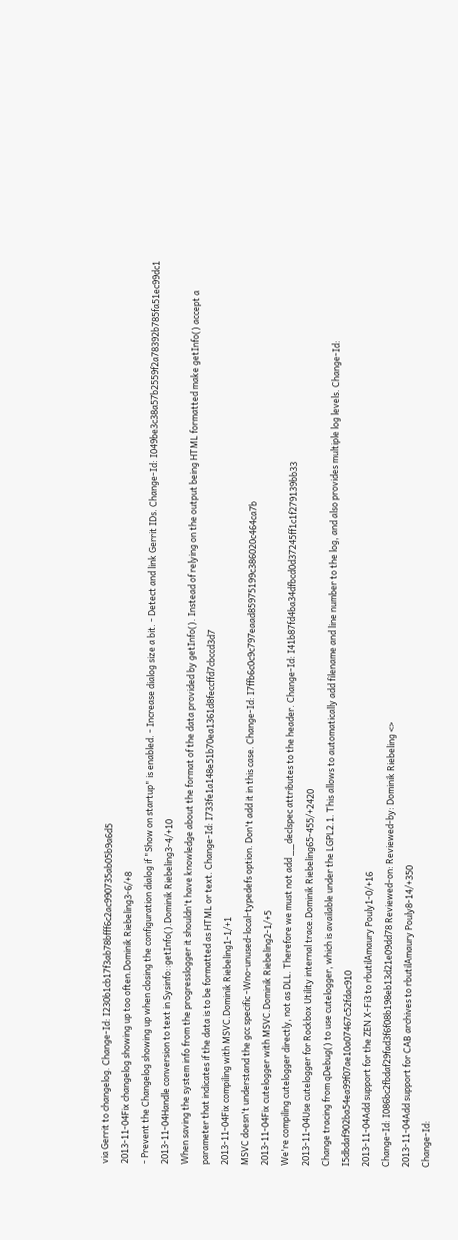via Gerrit to changelog. Change-Id: I230b1cb17f3ab78bfff6c2ac990735ab05b9a6d5
2013-11-04Fix changelog showing up too often.Dominik Riebeling3-6/+8
- Prevent the Changelog showing up when closing the configuration dialog if "Show on startup" is enabled. - Increase dialog size a bit. - Detect and link Gerrit IDs. Change-Id: I049be3c38a57b2559f2a78392b785fa51ec99dc1
2013-11-04Handle conversion to text in Sysinfo::getInfo().Dominik Riebeling3-4/+10
When saving the system info from the progresslogger it shouldn't have knowledge about the format of the data provided by getInfo(). Instead of relying on the output being HTML formatted make getInfo() accept a parameter that indicates if the data is to be formatted as HTML or text. Change-Id: I733fe1a148e51b70ea1361d8feccffd7cbccd3d7
2013-11-04Fix compiling with MSVC.Dominik Riebeling1-1/+1
MSVC doesn't understand the gcc specific -Wno-unused-local-typedefs option. Don't add it in this case. Change-Id: I7ffb6c0c9c797eaad85975199c386020c464ca7b
2013-11-04Fix cutelogger with MSVC.Dominik Riebeling2-1/+5
We're compiling cutelogger directly, not as DLL. Therefore we must not add __declspec attributes to the header. Change-Id: I41b87fd4ba34dfbcd0d37245ff1c1f279139bb33
2013-11-04Use cutelogger for Rockbox Utility internal trace.Dominik Riebeling65-455/+2420
Change tracing from qDebug() to use cutelogger, which is available under the LGPL2.1. This allows to automatically add filename and line number to the log, and also provides multiple log levels. Change-Id: I5dbdaf902ba54ea99f07ae10a07467c52fdac910
2013-11-04Add support for the ZEN X-Fi3 to rbutilAmaury Pouly1-0/+16
Change-Id: I086bc2fbdaf29fad3f6f08b198eb13d21e09dd78 Reviewed-on: Reviewed-by: Dominik Riebeling <>
2013-11-04Add support for CAB archives to rbutilAmaury Pouly8-14/+350
Change-Id: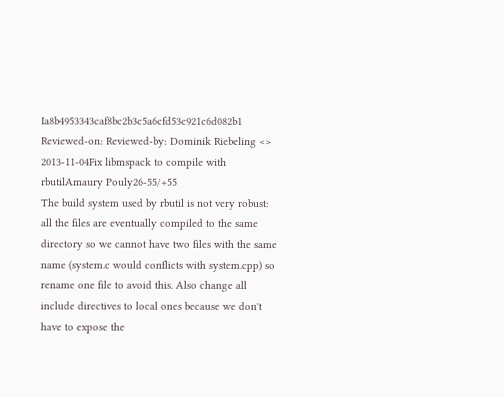Ia8b4953343caf8bc2b3c5a6cfd53c921c6d082b1 Reviewed-on: Reviewed-by: Dominik Riebeling <>
2013-11-04Fix libmspack to compile with rbutilAmaury Pouly26-55/+55
The build system used by rbutil is not very robust: all the files are eventually compiled to the same directory so we cannot have two files with the same name (system.c would conflicts with system.cpp) so rename one file to avoid this. Also change all include directives to local ones because we don't have to expose the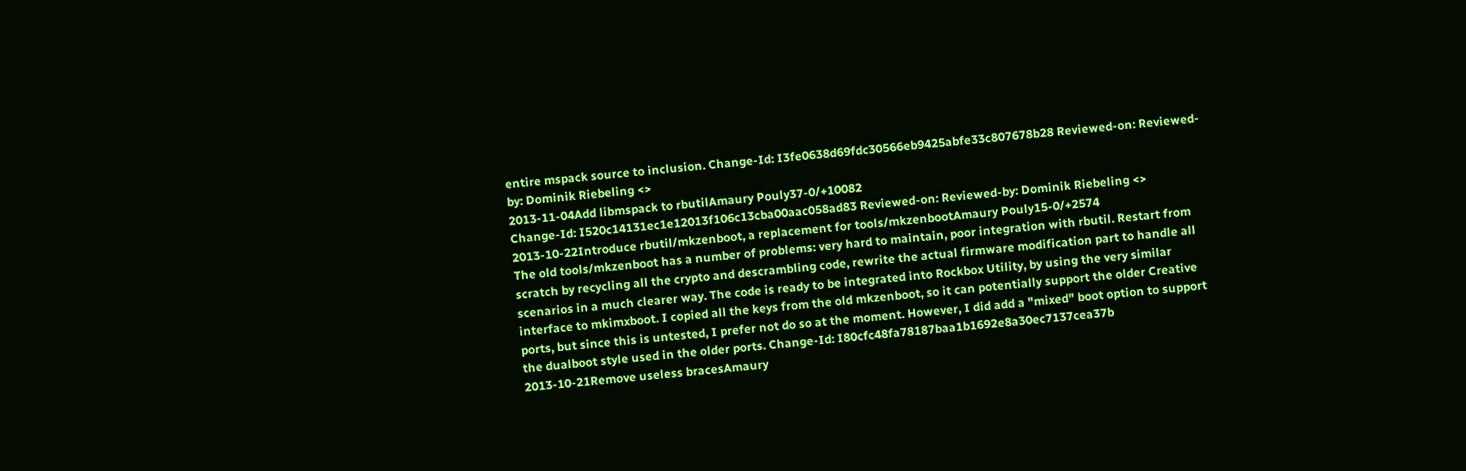entire mspack source to inclusion. Change-Id: I3fe0638d69fdc30566eb9425abfe33c807678b28 Reviewed-on: Reviewed-by: Dominik Riebeling <>
2013-11-04Add libmspack to rbutilAmaury Pouly37-0/+10082
Change-Id: I520c14131ec1e12013f106c13cba00aac058ad83 Reviewed-on: Reviewed-by: Dominik Riebeling <>
2013-10-22Introduce rbutil/mkzenboot, a replacement for tools/mkzenbootAmaury Pouly15-0/+2574
The old tools/mkzenboot has a number of problems: very hard to maintain, poor integration with rbutil. Restart from scratch by recycling all the crypto and descrambling code, rewrite the actual firmware modification part to handle all scenarios in a much clearer way. The code is ready to be integrated into Rockbox Utility, by using the very similar interface to mkimxboot. I copied all the keys from the old mkzenboot, so it can potentially support the older Creative ports, but since this is untested, I prefer not do so at the moment. However, I did add a "mixed" boot option to support the dualboot style used in the older ports. Change-Id: I80cfc48fa78187baa1b1692e8a30ec7137cea37b
2013-10-21Remove useless bracesAmaury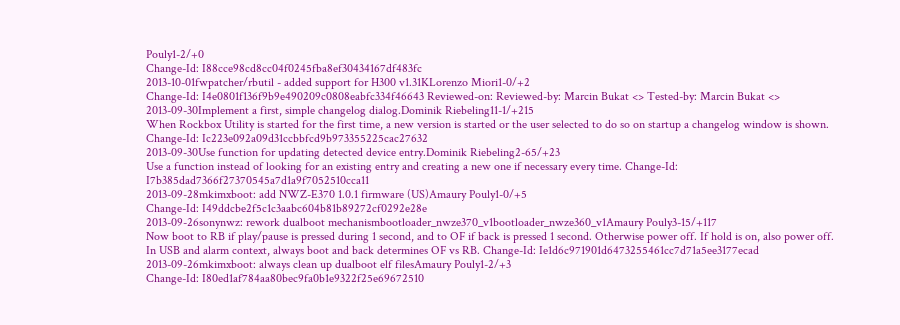Pouly1-2/+0
Change-Id: I88cce98cd8cc04f0245fba8ef30434167df483fc
2013-10-01fwpatcher/rbutil - added support for H300 v1.31KLorenzo Miori1-0/+2
Change-Id: I4e0801f136f9b9e490209c0808eabfc334f46643 Reviewed-on: Reviewed-by: Marcin Bukat <> Tested-by: Marcin Bukat <>
2013-09-30Implement a first, simple changelog dialog.Dominik Riebeling11-1/+215
When Rockbox Utility is started for the first time, a new version is started or the user selected to do so on startup a changelog window is shown. Change-Id: Ic223e092a09d31ccbbfcd9b973355225cac27632
2013-09-30Use function for updating detected device entry.Dominik Riebeling2-65/+23
Use a function instead of looking for an existing entry and creating a new one if necessary every time. Change-Id: I7b385dad7366f27370545a7d1a9f7052510cca11
2013-09-28mkimxboot: add NWZ-E370 1.0.1 firmware (US)Amaury Pouly1-0/+5
Change-Id: I49ddcbe2f5c1c3aabc604b81b89272cf0292e28e
2013-09-26sonynwz: rework dualboot mechanismbootloader_nwze370_v1bootloader_nwze360_v1Amaury Pouly3-15/+117
Now boot to RB if play/pause is pressed during 1 second, and to OF if back is pressed 1 second. Otherwise power off. If hold is on, also power off. In USB and alarm context, always boot and back determines OF vs RB. Change-Id: Ie1d6c971901d6473255461cc7d71a5ee3177ecad
2013-09-26mkimxboot: always clean up dualboot elf filesAmaury Pouly1-2/+3
Change-Id: I80ed1af784aa80bec9fa0b1e9322f25e69672510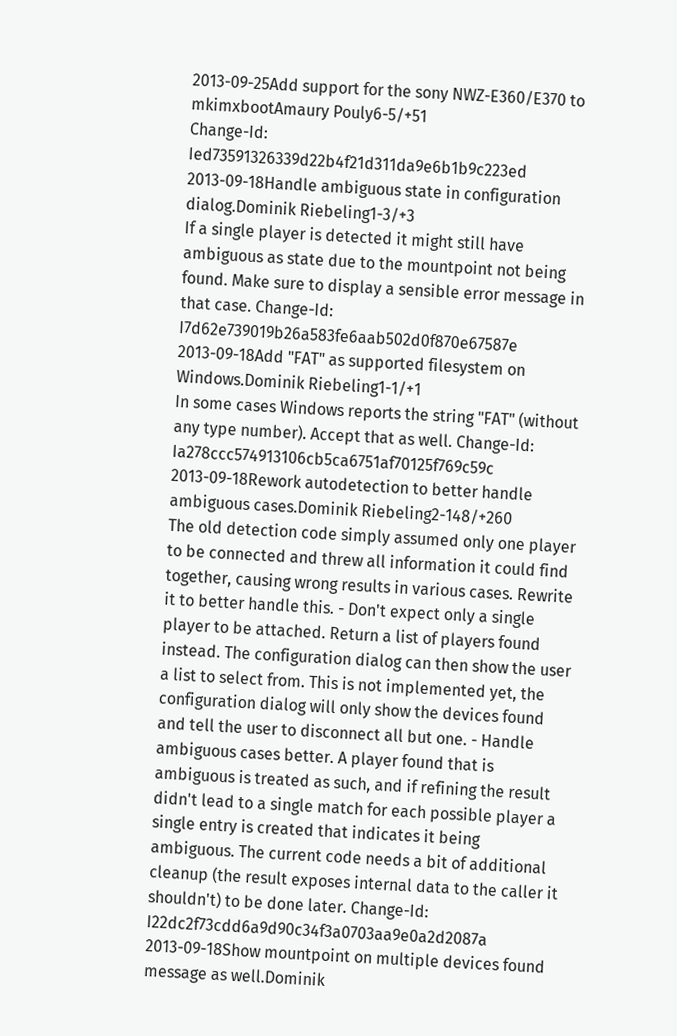2013-09-25Add support for the sony NWZ-E360/E370 to mkimxbootAmaury Pouly6-5/+51
Change-Id: Ied73591326339d22b4f21d311da9e6b1b9c223ed
2013-09-18Handle ambiguous state in configuration dialog.Dominik Riebeling1-3/+3
If a single player is detected it might still have ambiguous as state due to the mountpoint not being found. Make sure to display a sensible error message in that case. Change-Id: I7d62e739019b26a583fe6aab502d0f870e67587e
2013-09-18Add "FAT" as supported filesystem on Windows.Dominik Riebeling1-1/+1
In some cases Windows reports the string "FAT" (without any type number). Accept that as well. Change-Id: Ia278ccc574913106cb5ca6751af70125f769c59c
2013-09-18Rework autodetection to better handle ambiguous cases.Dominik Riebeling2-148/+260
The old detection code simply assumed only one player to be connected and threw all information it could find together, causing wrong results in various cases. Rewrite it to better handle this. - Don't expect only a single player to be attached. Return a list of players found instead. The configuration dialog can then show the user a list to select from. This is not implemented yet, the configuration dialog will only show the devices found and tell the user to disconnect all but one. - Handle ambiguous cases better. A player found that is ambiguous is treated as such, and if refining the result didn't lead to a single match for each possible player a single entry is created that indicates it being ambiguous. The current code needs a bit of additional cleanup (the result exposes internal data to the caller it shouldn't) to be done later. Change-Id: I22dc2f73cdd6a9d90c34f3a0703aa9e0a2d2087a
2013-09-18Show mountpoint on multiple devices found message as well.Dominik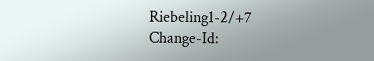Riebeling1-2/+7
Change-Id: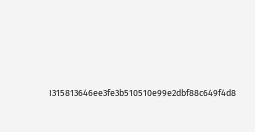I315813646ee3fe3b510510e99e2dbf88c649f4d8